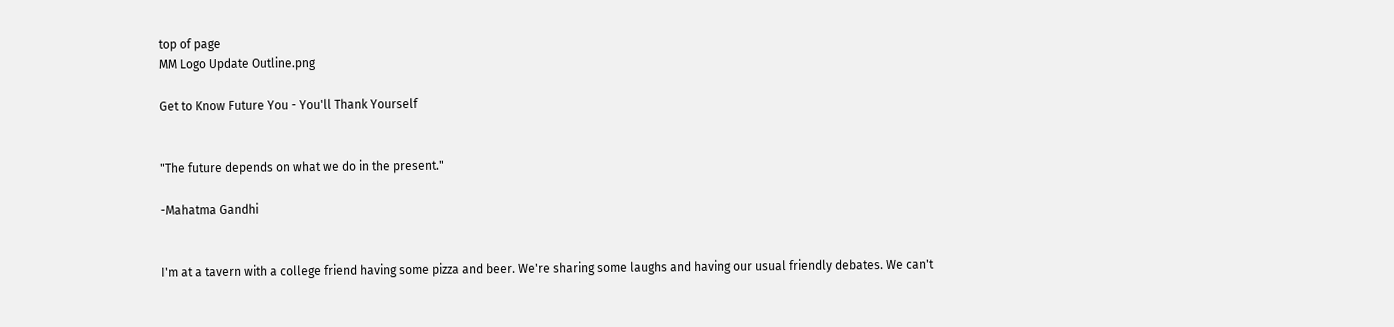top of page
MM Logo Update Outline.png

Get to Know Future You - You'll Thank Yourself


"The future depends on what we do in the present."

-Mahatma Gandhi


I'm at a tavern with a college friend having some pizza and beer. We're sharing some laughs and having our usual friendly debates. We can't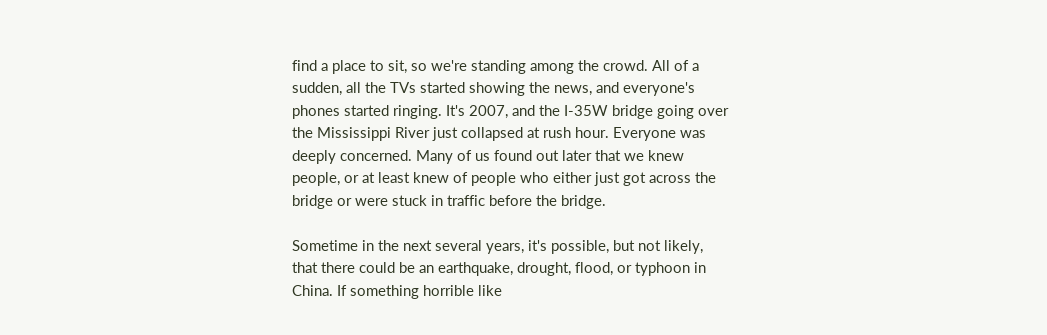find a place to sit, so we're standing among the crowd. All of a sudden, all the TVs started showing the news, and everyone's phones started ringing. It's 2007, and the I-35W bridge going over the Mississippi River just collapsed at rush hour. Everyone was deeply concerned. Many of us found out later that we knew people, or at least knew of people who either just got across the bridge or were stuck in traffic before the bridge.

Sometime in the next several years, it's possible, but not likely, that there could be an earthquake, drought, flood, or typhoon in China. If something horrible like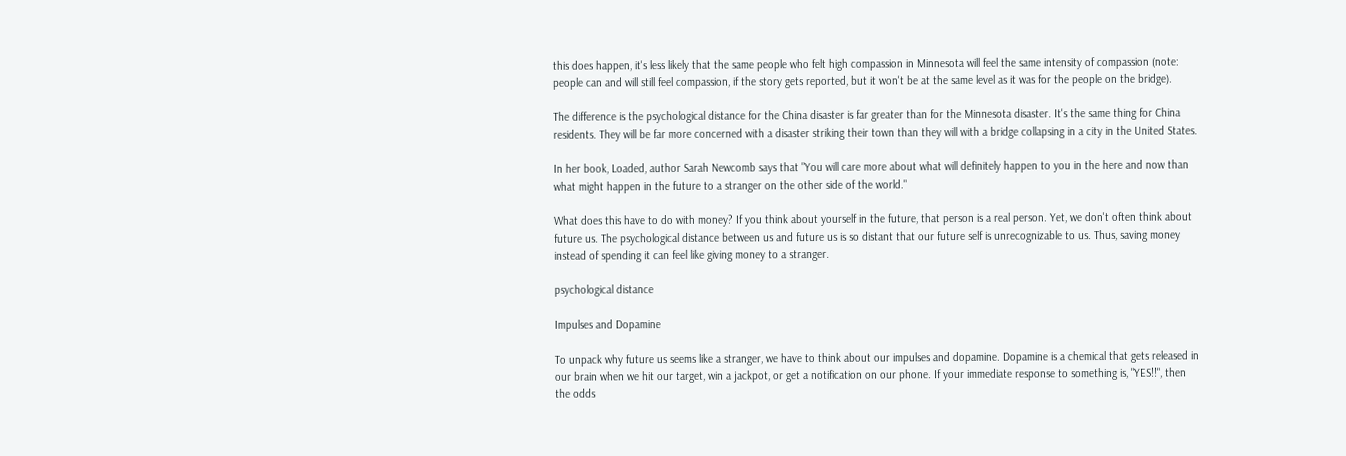this does happen, it's less likely that the same people who felt high compassion in Minnesota will feel the same intensity of compassion (note: people can and will still feel compassion, if the story gets reported, but it won't be at the same level as it was for the people on the bridge).

The difference is the psychological distance for the China disaster is far greater than for the Minnesota disaster. It's the same thing for China residents. They will be far more concerned with a disaster striking their town than they will with a bridge collapsing in a city in the United States.

In her book, Loaded, author Sarah Newcomb says that "You will care more about what will definitely happen to you in the here and now than what might happen in the future to a stranger on the other side of the world."

What does this have to do with money? If you think about yourself in the future, that person is a real person. Yet, we don't often think about future us. The psychological distance between us and future us is so distant that our future self is unrecognizable to us. Thus, saving money instead of spending it can feel like giving money to a stranger.

psychological distance

Impulses and Dopamine

To unpack why future us seems like a stranger, we have to think about our impulses and dopamine. Dopamine is a chemical that gets released in our brain when we hit our target, win a jackpot, or get a notification on our phone. If your immediate response to something is, "YES!!", then the odds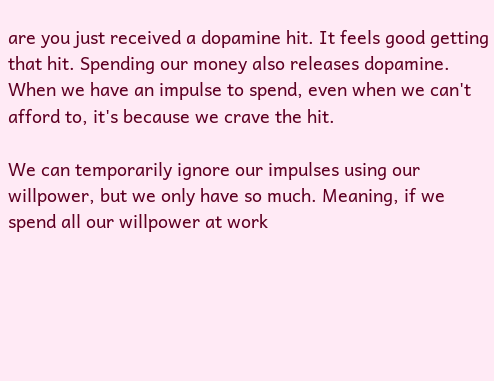are you just received a dopamine hit. It feels good getting that hit. Spending our money also releases dopamine. When we have an impulse to spend, even when we can't afford to, it's because we crave the hit.

We can temporarily ignore our impulses using our willpower, but we only have so much. Meaning, if we spend all our willpower at work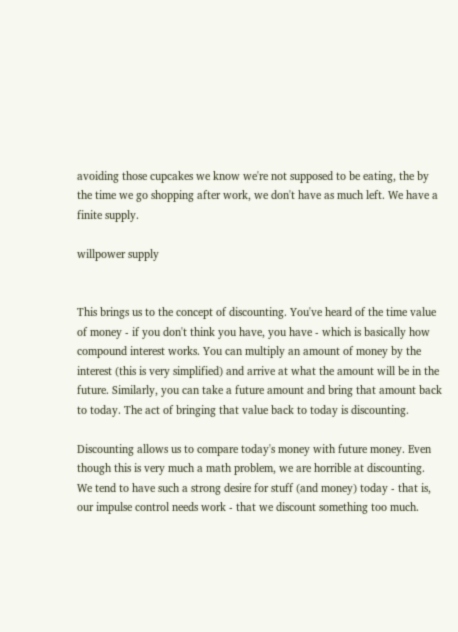avoiding those cupcakes we know we're not supposed to be eating, the by the time we go shopping after work, we don't have as much left. We have a finite supply.

willpower supply


This brings us to the concept of discounting. You've heard of the time value of money - if you don't think you have, you have - which is basically how compound interest works. You can multiply an amount of money by the interest (this is very simplified) and arrive at what the amount will be in the future. Similarly, you can take a future amount and bring that amount back to today. The act of bringing that value back to today is discounting.

Discounting allows us to compare today's money with future money. Even though this is very much a math problem, we are horrible at discounting. We tend to have such a strong desire for stuff (and money) today - that is, our impulse control needs work - that we discount something too much.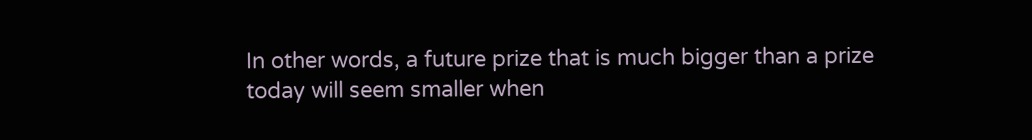In other words, a future prize that is much bigger than a prize today will seem smaller when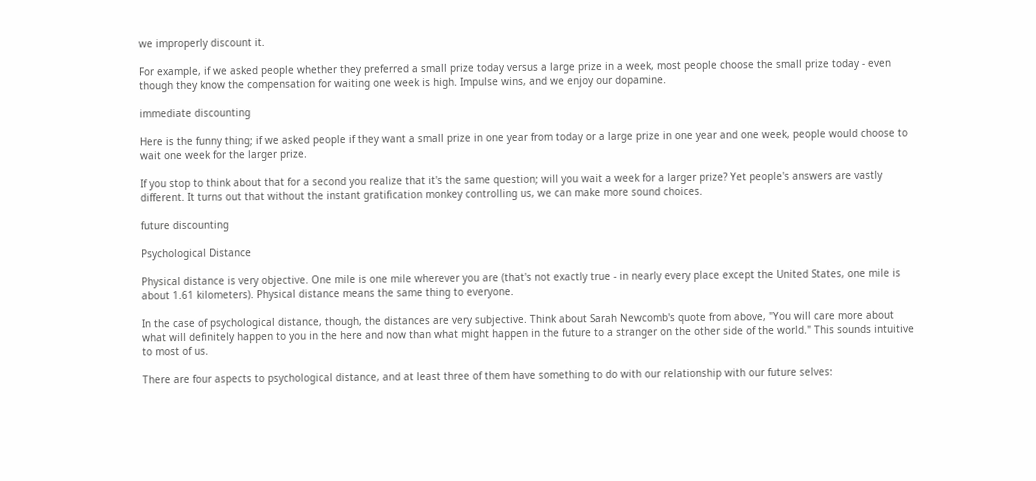we improperly discount it.

For example, if we asked people whether they preferred a small prize today versus a large prize in a week, most people choose the small prize today - even though they know the compensation for waiting one week is high. Impulse wins, and we enjoy our dopamine.

immediate discounting

Here is the funny thing; if we asked people if they want a small prize in one year from today or a large prize in one year and one week, people would choose to wait one week for the larger prize.

If you stop to think about that for a second you realize that it's the same question; will you wait a week for a larger prize? Yet people's answers are vastly different. It turns out that without the instant gratification monkey controlling us, we can make more sound choices.

future discounting

Psychological Distance

Physical distance is very objective. One mile is one mile wherever you are (that's not exactly true - in nearly every place except the United States, one mile is about 1.61 kilometers). Physical distance means the same thing to everyone.

In the case of psychological distance, though, the distances are very subjective. Think about Sarah Newcomb's quote from above, "You will care more about what will definitely happen to you in the here and now than what might happen in the future to a stranger on the other side of the world." This sounds intuitive to most of us.

There are four aspects to psychological distance, and at least three of them have something to do with our relationship with our future selves: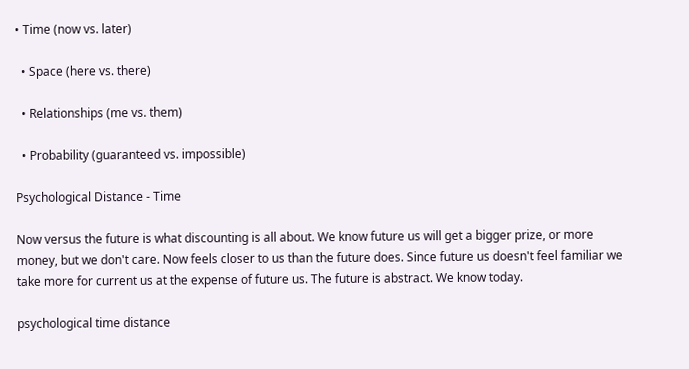• Time (now vs. later)

  • Space (here vs. there)

  • Relationships (me vs. them)

  • Probability (guaranteed vs. impossible)

Psychological Distance - Time

Now versus the future is what discounting is all about. We know future us will get a bigger prize, or more money, but we don't care. Now feels closer to us than the future does. Since future us doesn't feel familiar we take more for current us at the expense of future us. The future is abstract. We know today.

psychological time distance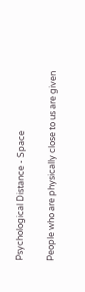Psychological Distance - Space

People who are physically close to us are given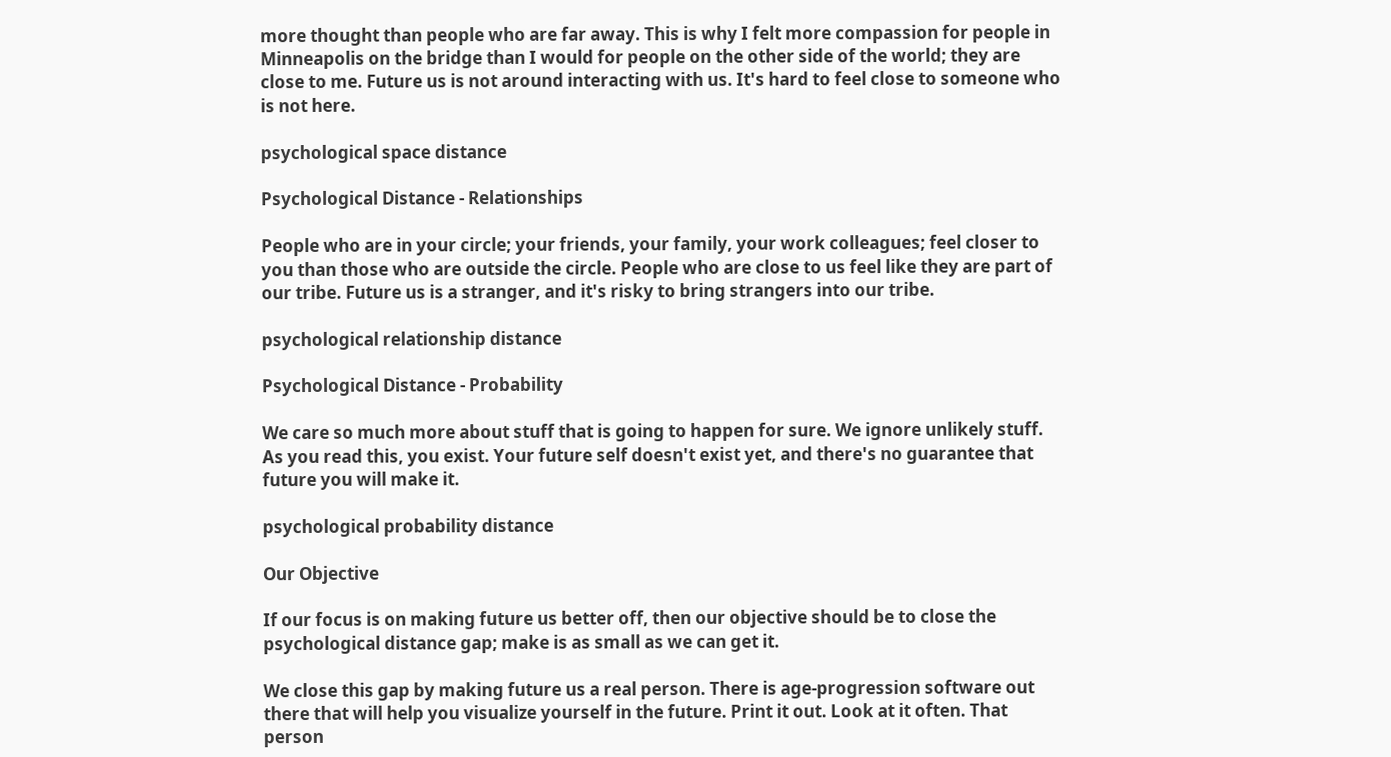more thought than people who are far away. This is why I felt more compassion for people in Minneapolis on the bridge than I would for people on the other side of the world; they are close to me. Future us is not around interacting with us. It's hard to feel close to someone who is not here.

psychological space distance

Psychological Distance - Relationships

People who are in your circle; your friends, your family, your work colleagues; feel closer to you than those who are outside the circle. People who are close to us feel like they are part of our tribe. Future us is a stranger, and it's risky to bring strangers into our tribe.

psychological relationship distance

Psychological Distance - Probability

We care so much more about stuff that is going to happen for sure. We ignore unlikely stuff. As you read this, you exist. Your future self doesn't exist yet, and there's no guarantee that future you will make it.

psychological probability distance

Our Objective

If our focus is on making future us better off, then our objective should be to close the psychological distance gap; make is as small as we can get it.

We close this gap by making future us a real person. There is age-progression software out there that will help you visualize yourself in the future. Print it out. Look at it often. That person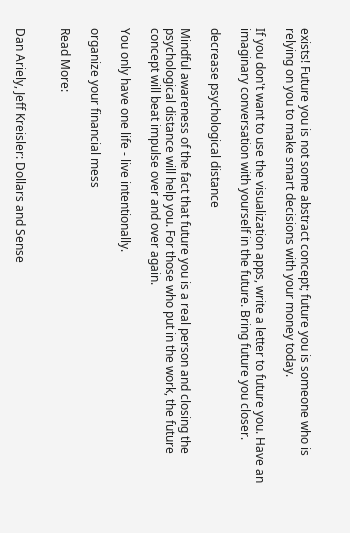exists! Future you is not some abstract concept; future you is someone who is relying on you to make smart decisions with your money today.

If you don't want to use the visualization apps, write a letter to future you. Have an imaginary conversation with yourself in the future. Bring future you closer.

decrease psychological distance

Mindful awareness of the fact that future you is a real person and closing the psychological distance will help you. For those who put in the work, the future concept will beat impulse over and over again.

You only have one life - live intentionally.

organize your financial mess

Read More:


Dan Ariely, Jeff Kreisler: Dollars and Sense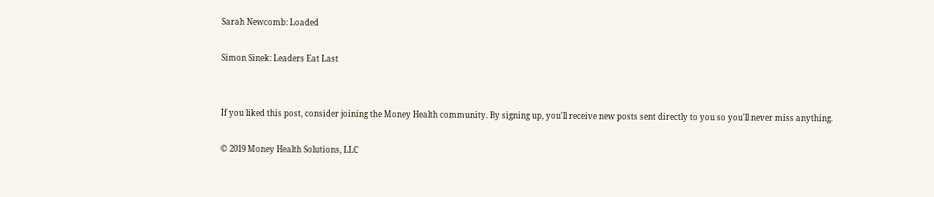Sarah Newcomb: Loaded

Simon Sinek: Leaders Eat Last


If you liked this post, consider joining the Money Health community. By signing up, you'll receive new posts sent directly to you so you'll never miss anything.

© 2019 Money Health Solutions, LLC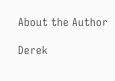About the Author

Derek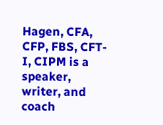Hagen, CFA, CFP, FBS, CFT-I, CIPM is a speaker, writer, and coach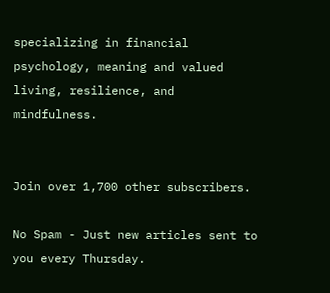specializing in financial psychology, meaning and valued living, resilience, and mindfulness.


Join over 1,700 other subscribers.

No Spam - Just new articles sent to you every Thursday.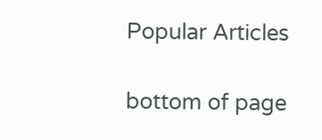Popular Articles

bottom of page